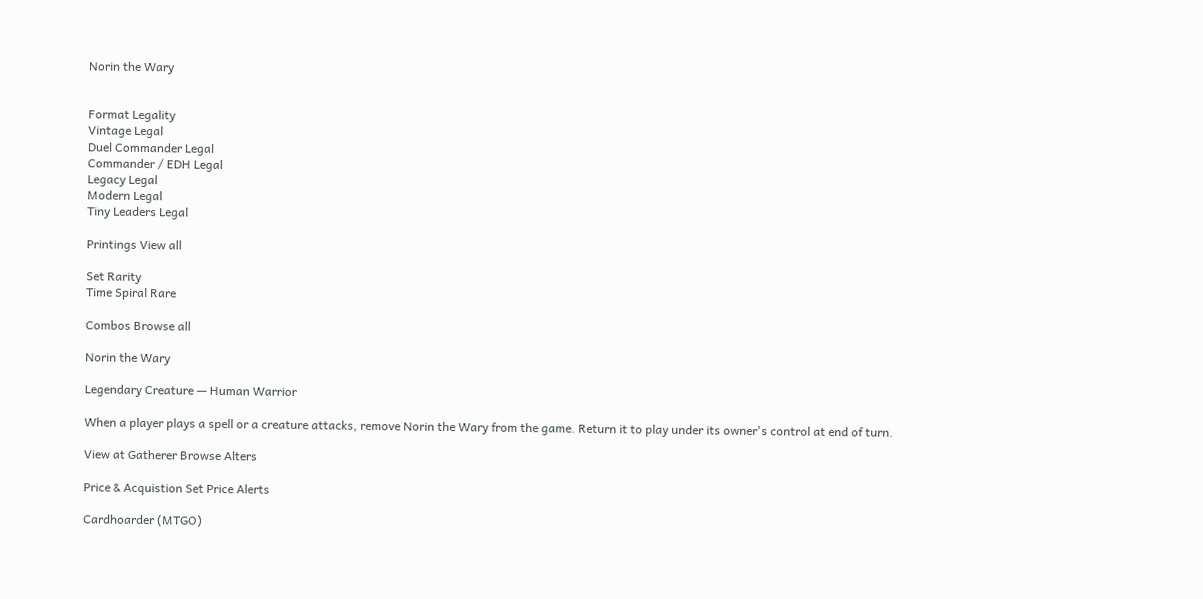Norin the Wary


Format Legality
Vintage Legal
Duel Commander Legal
Commander / EDH Legal
Legacy Legal
Modern Legal
Tiny Leaders Legal

Printings View all

Set Rarity
Time Spiral Rare

Combos Browse all

Norin the Wary

Legendary Creature — Human Warrior

When a player plays a spell or a creature attacks, remove Norin the Wary from the game. Return it to play under its owner's control at end of turn.

View at Gatherer Browse Alters

Price & Acquistion Set Price Alerts

Cardhoarder (MTGO)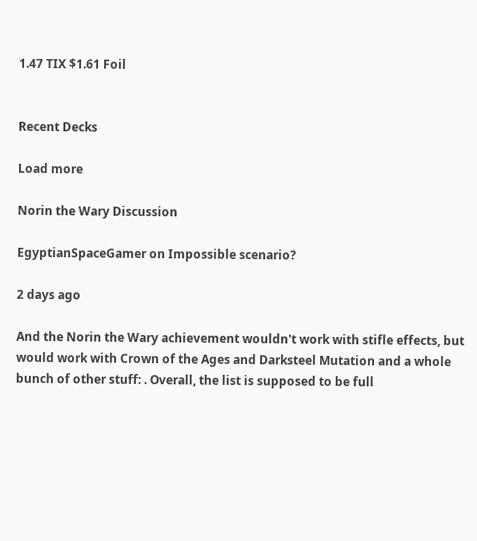1.47 TIX $1.61 Foil


Recent Decks

Load more

Norin the Wary Discussion

EgyptianSpaceGamer on Impossible scenario?

2 days ago

And the Norin the Wary achievement wouldn't work with stifle effects, but would work with Crown of the Ages and Darksteel Mutation and a whole bunch of other stuff: . Overall, the list is supposed to be full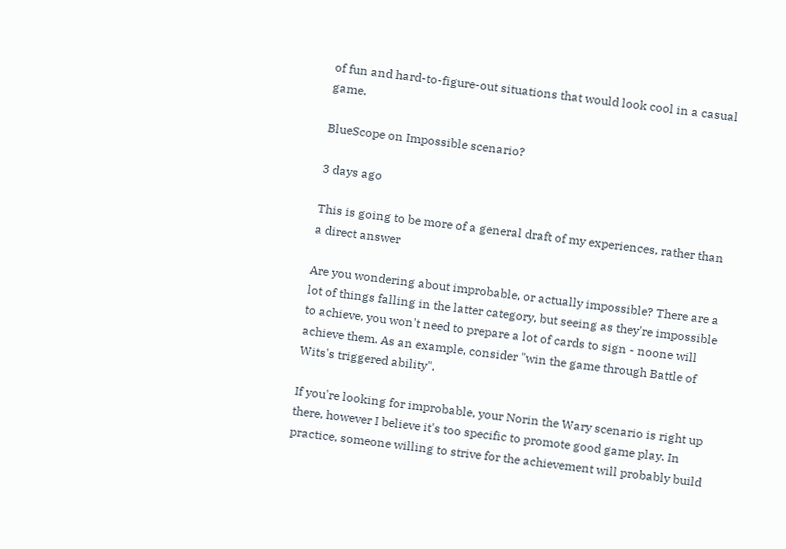of fun and hard-to-figure-out situations that would look cool in a casual game.

BlueScope on Impossible scenario?

3 days ago

This is going to be more of a general draft of my experiences, rather than a direct answer

Are you wondering about improbable, or actually impossible? There are a lot of things falling in the latter category, but seeing as they're impossible to achieve, you won't need to prepare a lot of cards to sign - noone will achieve them. As an example, consider "win the game through Battle of Wits's triggered ability".

If you're looking for improbable, your Norin the Wary scenario is right up there, however I believe it's too specific to promote good game play. In practice, someone willing to strive for the achievement will probably build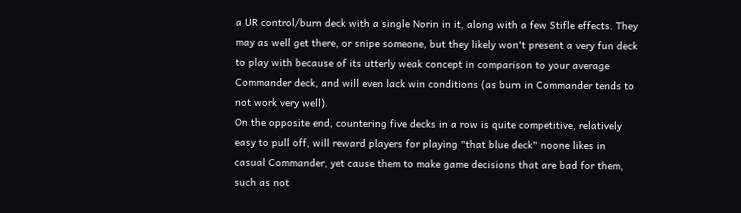a UR control/burn deck with a single Norin in it, along with a few Stifle effects. They may as well get there, or snipe someone, but they likely won't present a very fun deck to play with because of its utterly weak concept in comparison to your average Commander deck, and will even lack win conditions (as burn in Commander tends to not work very well).
On the opposite end, countering five decks in a row is quite competitive, relatively easy to pull off, will reward players for playing "that blue deck" noone likes in casual Commander, yet cause them to make game decisions that are bad for them, such as not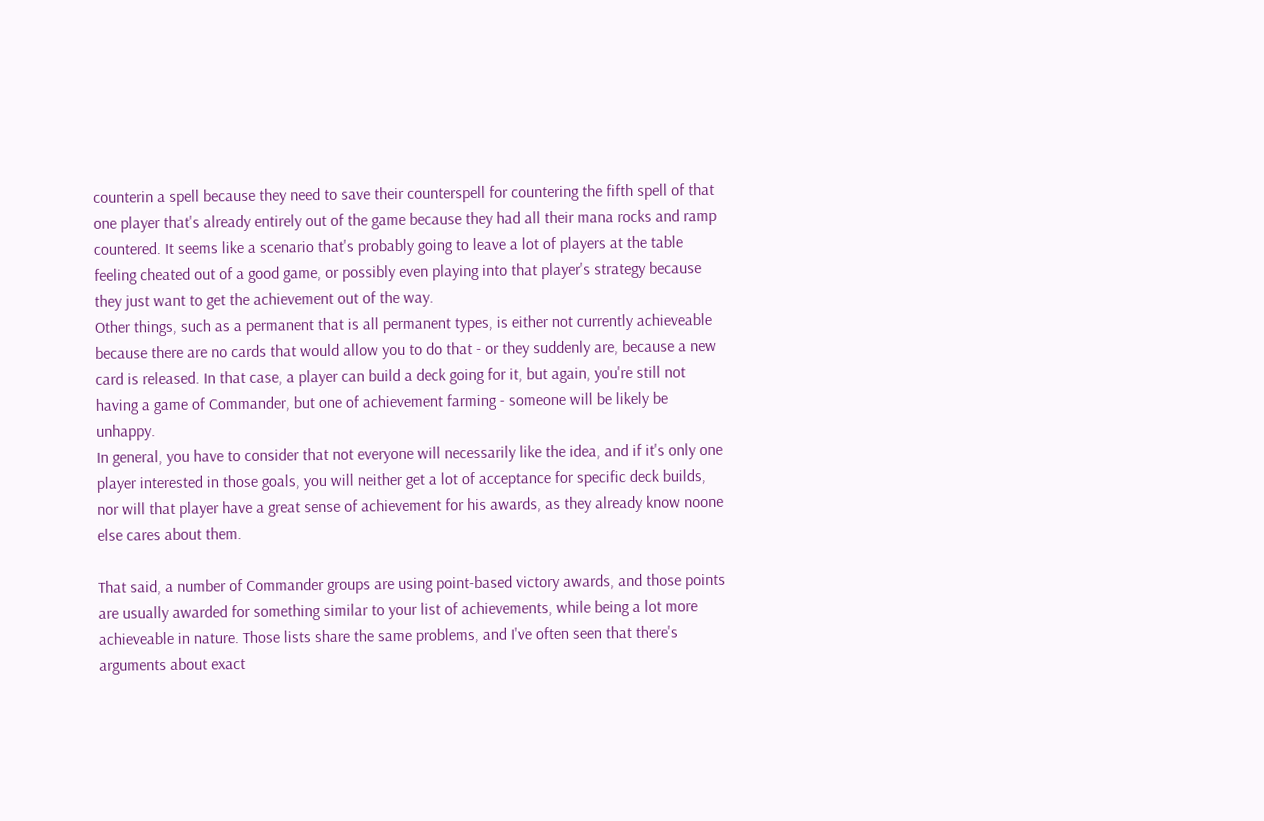counterin a spell because they need to save their counterspell for countering the fifth spell of that one player that's already entirely out of the game because they had all their mana rocks and ramp countered. It seems like a scenario that's probably going to leave a lot of players at the table feeling cheated out of a good game, or possibly even playing into that player's strategy because they just want to get the achievement out of the way.
Other things, such as a permanent that is all permanent types, is either not currently achieveable because there are no cards that would allow you to do that - or they suddenly are, because a new card is released. In that case, a player can build a deck going for it, but again, you're still not having a game of Commander, but one of achievement farming - someone will be likely be unhappy.
In general, you have to consider that not everyone will necessarily like the idea, and if it's only one player interested in those goals, you will neither get a lot of acceptance for specific deck builds, nor will that player have a great sense of achievement for his awards, as they already know noone else cares about them.

That said, a number of Commander groups are using point-based victory awards, and those points are usually awarded for something similar to your list of achievements, while being a lot more achieveable in nature. Those lists share the same problems, and I've often seen that there's arguments about exact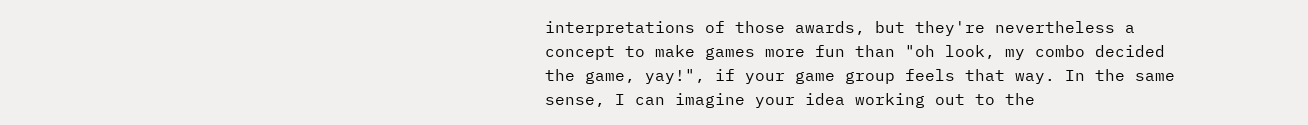interpretations of those awards, but they're nevertheless a concept to make games more fun than "oh look, my combo decided the game, yay!", if your game group feels that way. In the same sense, I can imagine your idea working out to the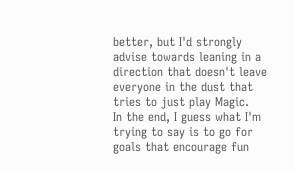better, but I'd strongly advise towards leaning in a direction that doesn't leave everyone in the dust that tries to just play Magic.
In the end, I guess what I'm trying to say is to go for goals that encourage fun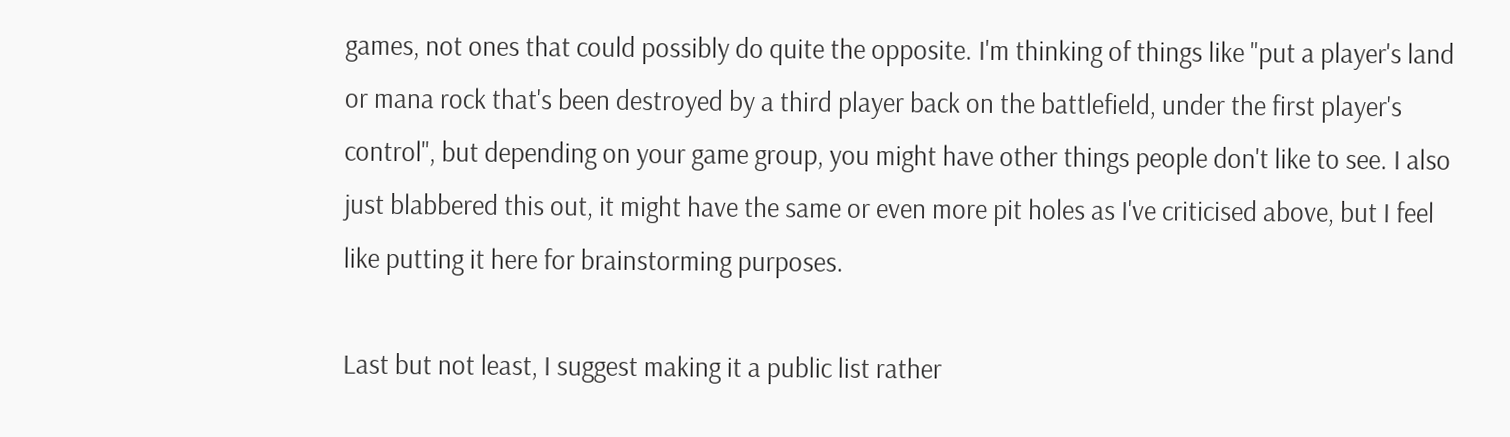games, not ones that could possibly do quite the opposite. I'm thinking of things like "put a player's land or mana rock that's been destroyed by a third player back on the battlefield, under the first player's control", but depending on your game group, you might have other things people don't like to see. I also just blabbered this out, it might have the same or even more pit holes as I've criticised above, but I feel like putting it here for brainstorming purposes.

Last but not least, I suggest making it a public list rather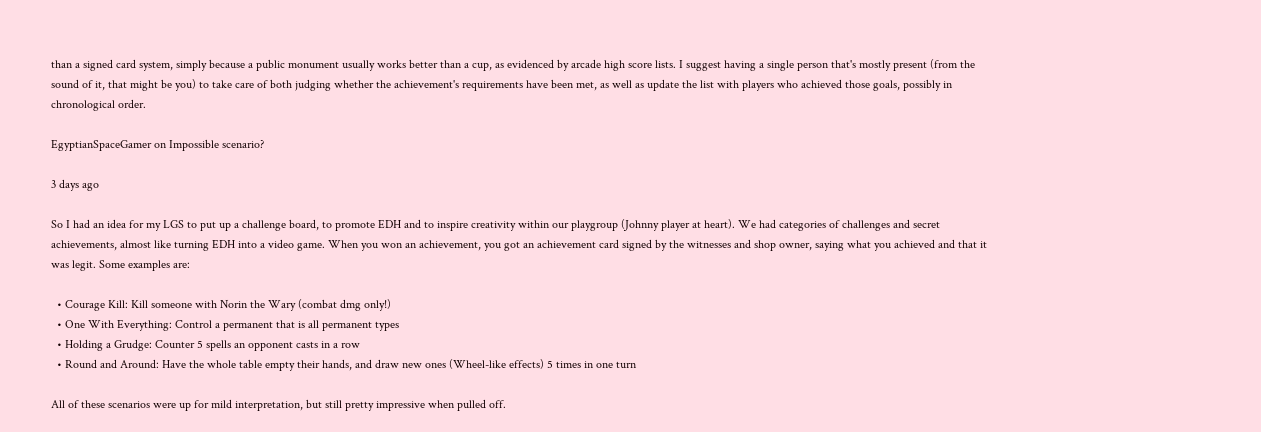than a signed card system, simply because a public monument usually works better than a cup, as evidenced by arcade high score lists. I suggest having a single person that's mostly present (from the sound of it, that might be you) to take care of both judging whether the achievement's requirements have been met, as well as update the list with players who achieved those goals, possibly in chronological order.

EgyptianSpaceGamer on Impossible scenario?

3 days ago

So I had an idea for my LGS to put up a challenge board, to promote EDH and to inspire creativity within our playgroup (Johnny player at heart). We had categories of challenges and secret achievements, almost like turning EDH into a video game. When you won an achievement, you got an achievement card signed by the witnesses and shop owner, saying what you achieved and that it was legit. Some examples are:

  • Courage Kill: Kill someone with Norin the Wary (combat dmg only!)
  • One With Everything: Control a permanent that is all permanent types
  • Holding a Grudge: Counter 5 spells an opponent casts in a row
  • Round and Around: Have the whole table empty their hands, and draw new ones (Wheel-like effects) 5 times in one turn

All of these scenarios were up for mild interpretation, but still pretty impressive when pulled off.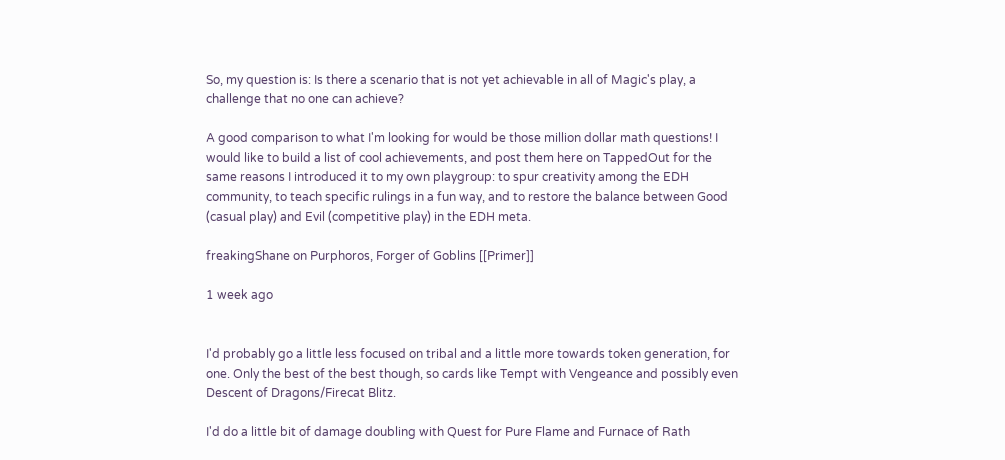So, my question is: Is there a scenario that is not yet achievable in all of Magic's play, a challenge that no one can achieve?

A good comparison to what I'm looking for would be those million dollar math questions! I would like to build a list of cool achievements, and post them here on TappedOut for the same reasons I introduced it to my own playgroup: to spur creativity among the EDH community, to teach specific rulings in a fun way, and to restore the balance between Good (casual play) and Evil (competitive play) in the EDH meta.

freakingShane on Purphoros, Forger of Goblins [[Primer]]

1 week ago


I'd probably go a little less focused on tribal and a little more towards token generation, for one. Only the best of the best though, so cards like Tempt with Vengeance and possibly even Descent of Dragons/Firecat Blitz.

I'd do a little bit of damage doubling with Quest for Pure Flame and Furnace of Rath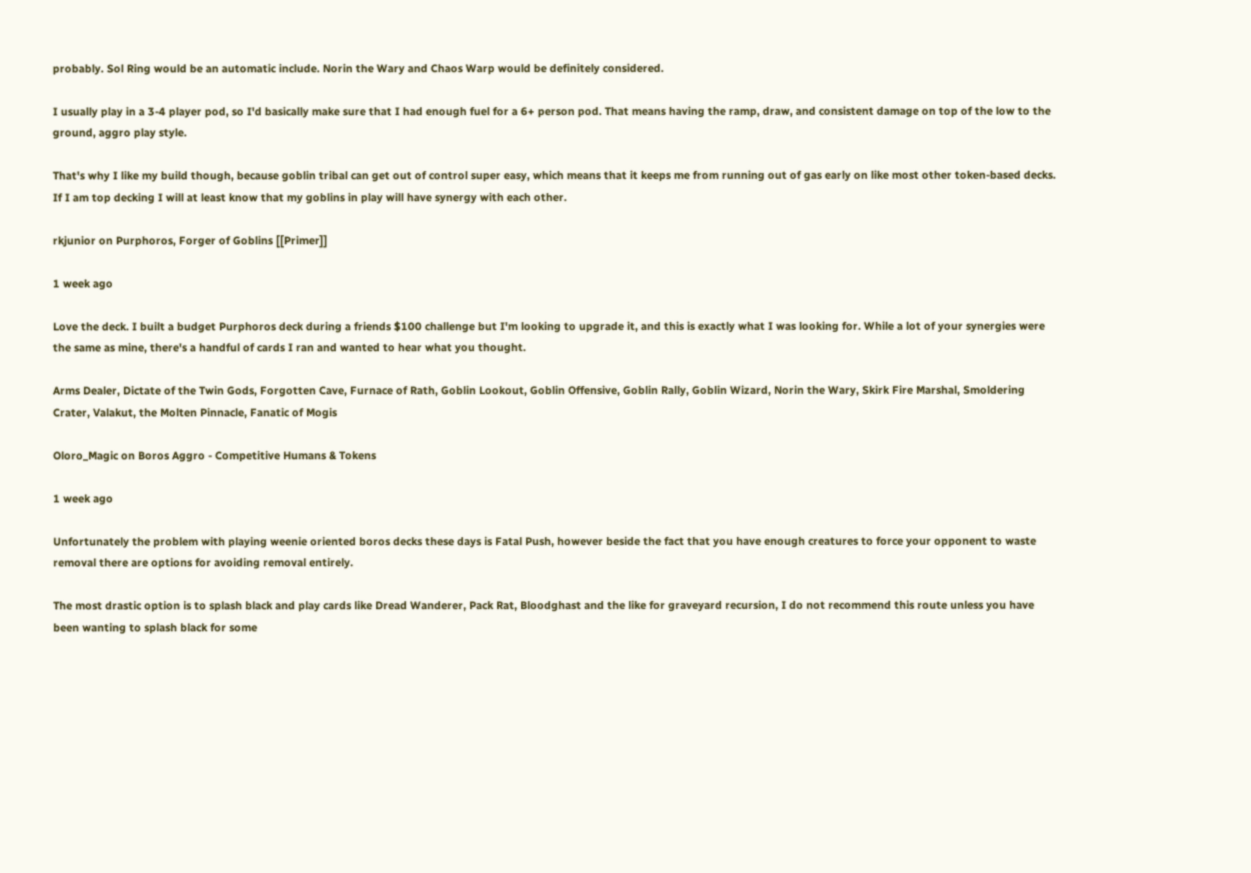probably. Sol Ring would be an automatic include. Norin the Wary and Chaos Warp would be definitely considered.

I usually play in a 3-4 player pod, so I'd basically make sure that I had enough fuel for a 6+ person pod. That means having the ramp, draw, and consistent damage on top of the low to the ground, aggro play style.

That's why I like my build though, because goblin tribal can get out of control super easy, which means that it keeps me from running out of gas early on like most other token-based decks. If I am top decking I will at least know that my goblins in play will have synergy with each other.

rkjunior on Purphoros, Forger of Goblins [[Primer]]

1 week ago

Love the deck. I built a budget Purphoros deck during a friends $100 challenge but I'm looking to upgrade it, and this is exactly what I was looking for. While a lot of your synergies were the same as mine, there's a handful of cards I ran and wanted to hear what you thought.

Arms Dealer, Dictate of the Twin Gods, Forgotten Cave, Furnace of Rath, Goblin Lookout, Goblin Offensive, Goblin Rally, Goblin Wizard, Norin the Wary, Skirk Fire Marshal, Smoldering Crater, Valakut, the Molten Pinnacle, Fanatic of Mogis

Oloro_Magic on Boros Aggro - Competitive Humans & Tokens

1 week ago

Unfortunately the problem with playing weenie oriented boros decks these days is Fatal Push, however beside the fact that you have enough creatures to force your opponent to waste removal there are options for avoiding removal entirely.

The most drastic option is to splash black and play cards like Dread Wanderer, Pack Rat, Bloodghast and the like for graveyard recursion, I do not recommend this route unless you have been wanting to splash black for some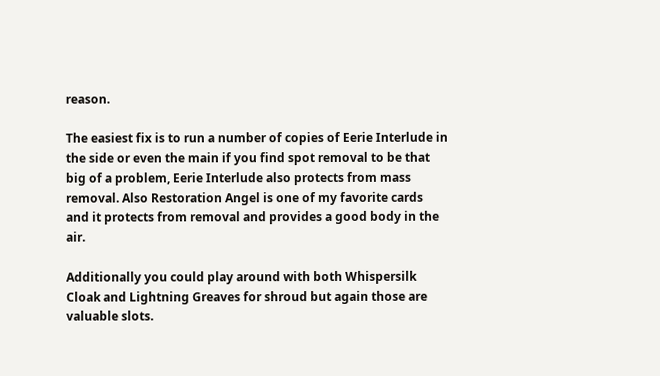reason.

The easiest fix is to run a number of copies of Eerie Interlude in the side or even the main if you find spot removal to be that big of a problem, Eerie Interlude also protects from mass removal. Also Restoration Angel is one of my favorite cards and it protects from removal and provides a good body in the air.

Additionally you could play around with both Whispersilk Cloak and Lightning Greaves for shroud but again those are valuable slots.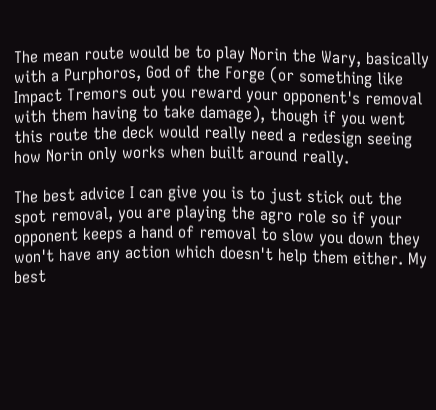The mean route would be to play Norin the Wary, basically with a Purphoros, God of the Forge (or something like Impact Tremors out you reward your opponent's removal with them having to take damage), though if you went this route the deck would really need a redesign seeing how Norin only works when built around really.

The best advice I can give you is to just stick out the spot removal, you are playing the agro role so if your opponent keeps a hand of removal to slow you down they won't have any action which doesn't help them either. My best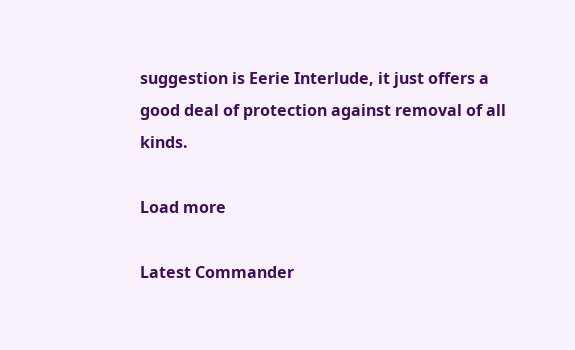suggestion is Eerie Interlude, it just offers a good deal of protection against removal of all kinds.

Load more

Latest Commander